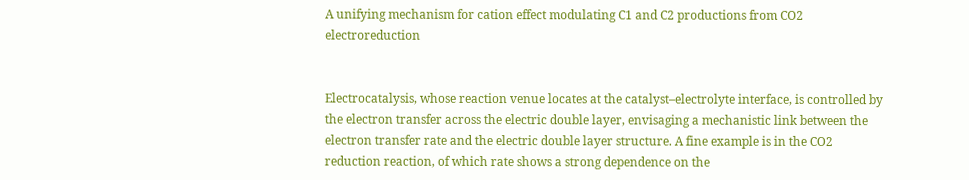A unifying mechanism for cation effect modulating C1 and C2 productions from CO2 electroreduction


Electrocatalysis, whose reaction venue locates at the catalyst–electrolyte interface, is controlled by the electron transfer across the electric double layer, envisaging a mechanistic link between the electron transfer rate and the electric double layer structure. A fine example is in the CO2 reduction reaction, of which rate shows a strong dependence on the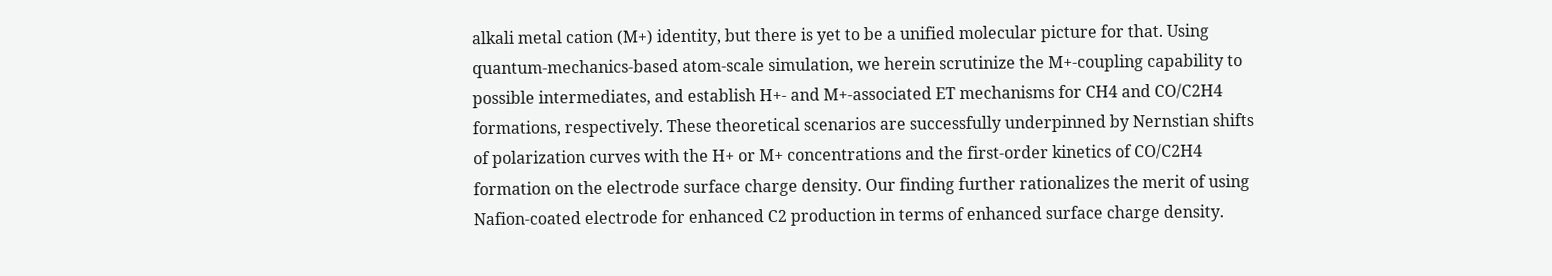alkali metal cation (M+) identity, but there is yet to be a unified molecular picture for that. Using quantum-mechanics-based atom-scale simulation, we herein scrutinize the M+-coupling capability to possible intermediates, and establish H+- and M+-associated ET mechanisms for CH4 and CO/C2H4 formations, respectively. These theoretical scenarios are successfully underpinned by Nernstian shifts of polarization curves with the H+ or M+ concentrations and the first-order kinetics of CO/C2H4 formation on the electrode surface charge density. Our finding further rationalizes the merit of using Nafion-coated electrode for enhanced C2 production in terms of enhanced surface charge density.